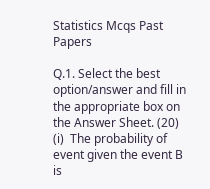Statistics Mcqs Past Papers

Q.1. Select the best option/answer and fill in the appropriate box on the Answer Sheet. (20)
(i)  The probability of event given the event B is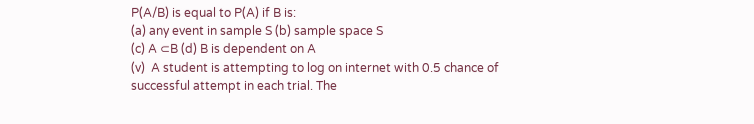P(A/B) is equal to P(A) if B is:
(a) any event in sample S (b) sample space S
(c) A ⊂B (d) B is dependent on A
(v)  A student is attempting to log on internet with 0.5 chance of successful attempt in each trial. The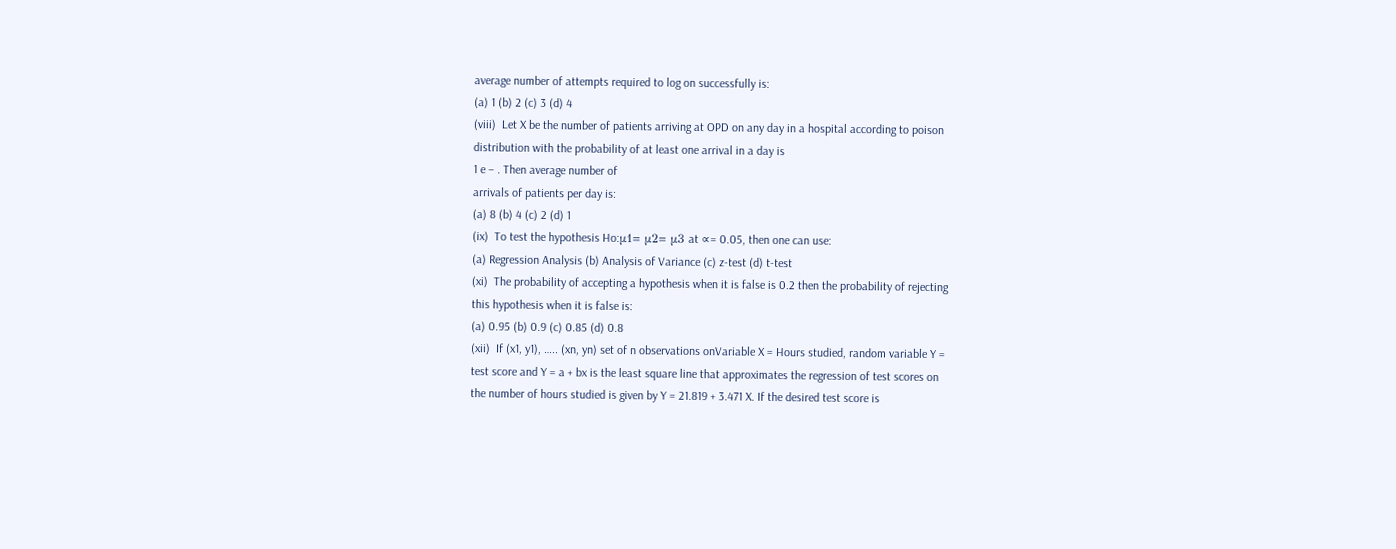average number of attempts required to log on successfully is:
(a) 1 (b) 2 (c) 3 (d) 4
(viii)  Let X be the number of patients arriving at OPD on any day in a hospital according to poison
distribution with the probability of at least one arrival in a day is
1 e − . Then average number of
arrivals of patients per day is:
(a) 8 (b) 4 (c) 2 (d) 1
(ix)  To test the hypothesis Ho:μ1= μ2= μ3 at ∝= 0.05, then one can use:
(a) Regression Analysis (b) Analysis of Variance (c) z-test (d) t-test
(xi)  The probability of accepting a hypothesis when it is false is 0.2 then the probability of rejecting
this hypothesis when it is false is:
(a) 0.95 (b) 0.9 (c) 0.85 (d) 0.8
(xii)  If (x1, y1), ….. (xn, yn) set of n observations onVariable X = Hours studied, random variable Y =
test score and Y = a + bx is the least square line that approximates the regression of test scores on
the number of hours studied is given by Y = 21.819 + 3.471 X. If the desired test score is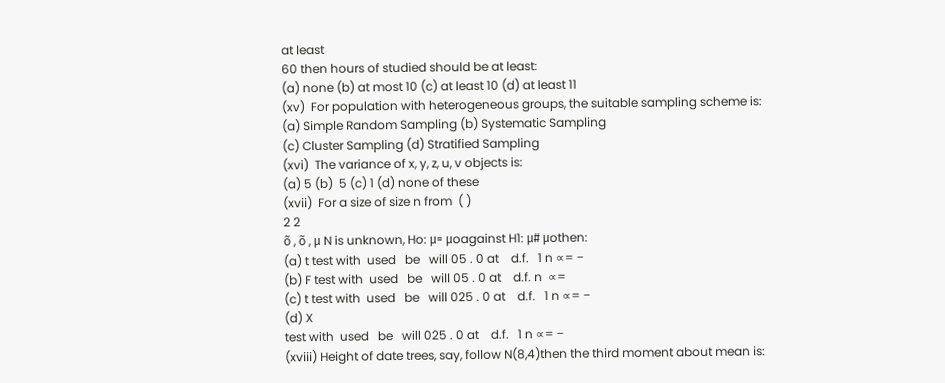at least
60 then hours of studied should be at least:
(a) none (b) at most 10 (c) at least 10 (d) at least 11
(xv)  For population with heterogeneous groups, the suitable sampling scheme is:
(a) Simple Random Sampling (b) Systematic Sampling
(c) Cluster Sampling (d) Stratified Sampling
(xvi)  The variance of x, y, z, u, v objects is:
(a) 5 (b)  5 (c) 1 (d) none of these
(xvii)  For a size of size n from  ( )
2 2
õ , õ , μ N is unknown, Ho: μ= μoagainst H1: μ# μothen:
(a) t test with  used   be   will 05 . 0 at    d.f.   1 n ∝= −
(b) F test with  used   be   will 05 . 0 at    d.f. n  ∝=
(c) t test with  used   be   will 025 . 0 at    d.f.   1 n ∝= −
(d) X
test with  used   be   will 025 . 0 at    d.f.   1 n ∝= −
(xviii) Height of date trees, say, follow N(8,4)then the third moment about mean is: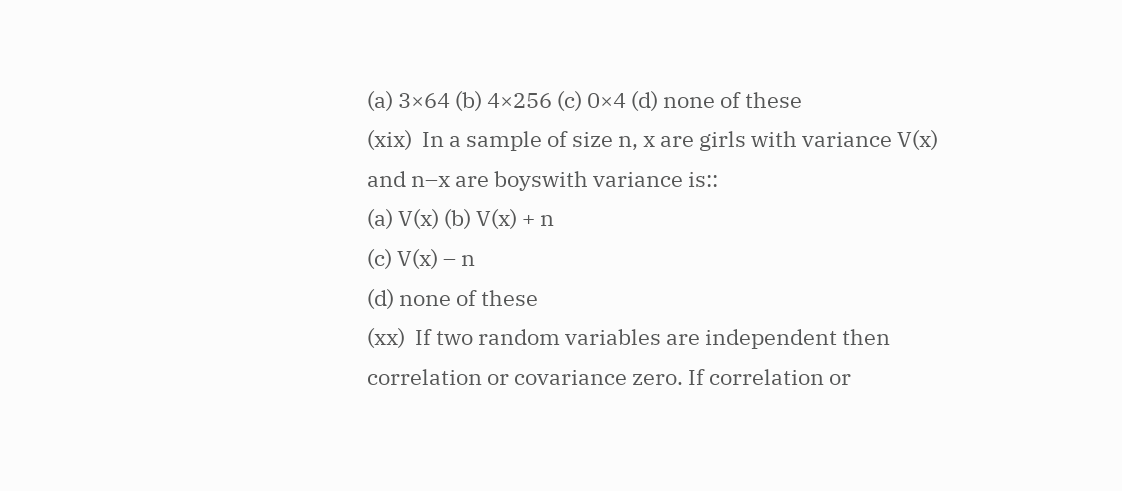(a) 3×64 (b) 4×256 (c) 0×4 (d) none of these
(xix)  In a sample of size n, x are girls with variance V(x) and n–x are boyswith variance is::
(a) V(x) (b) V(x) + n
(c) V(x) – n
(d) none of these
(xx)  If two random variables are independent then correlation or covariance zero. If correlation or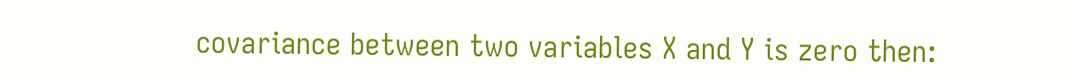covariance between two variables X and Y is zero then: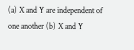(a) X and Y are independent of one another (b) X and Y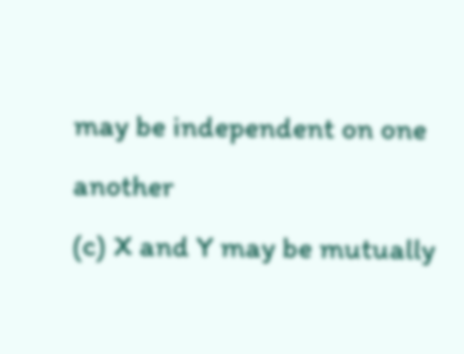may be independent on one another
(c) X and Y may be mutually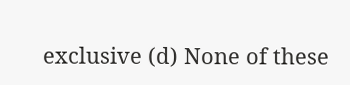exclusive (d) None of these